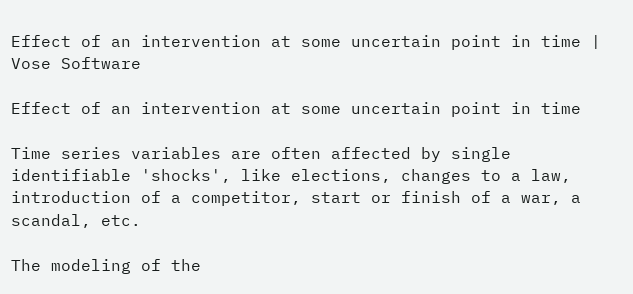Effect of an intervention at some uncertain point in time | Vose Software

Effect of an intervention at some uncertain point in time

Time series variables are often affected by single identifiable 'shocks', like elections, changes to a law, introduction of a competitor, start or finish of a war, a scandal, etc.

The modeling of the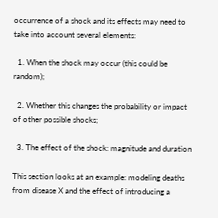occurrence of a shock and its effects may need to take into account several elements:

  1. When the shock may occur (this could be random);

  2. Whether this changes the probability or impact of other possible shocks;

  3. The effect of the shock: magnitude and duration

This section looks at an example: modeling deaths from disease X and the effect of introducing a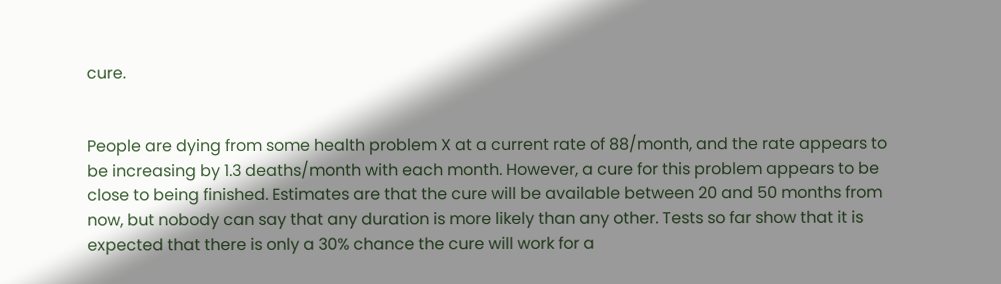cure.


People are dying from some health problem X at a current rate of 88/month, and the rate appears to be increasing by 1.3 deaths/month with each month. However, a cure for this problem appears to be close to being finished. Estimates are that the cure will be available between 20 and 50 months from now, but nobody can say that any duration is more likely than any other. Tests so far show that it is expected that there is only a 30% chance the cure will work for a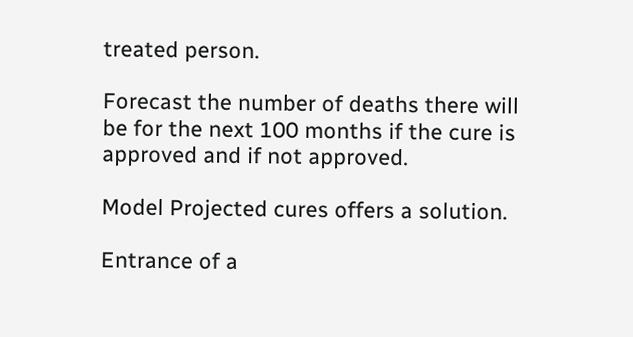treated person.

Forecast the number of deaths there will be for the next 100 months if the cure is approved and if not approved.

Model Projected cures offers a solution.

Entrance of a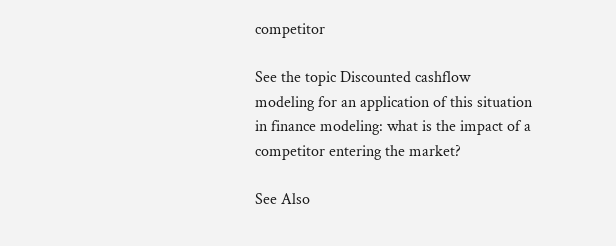competitor

See the topic Discounted cashflow modeling for an application of this situation in finance modeling: what is the impact of a competitor entering the market?

See Also